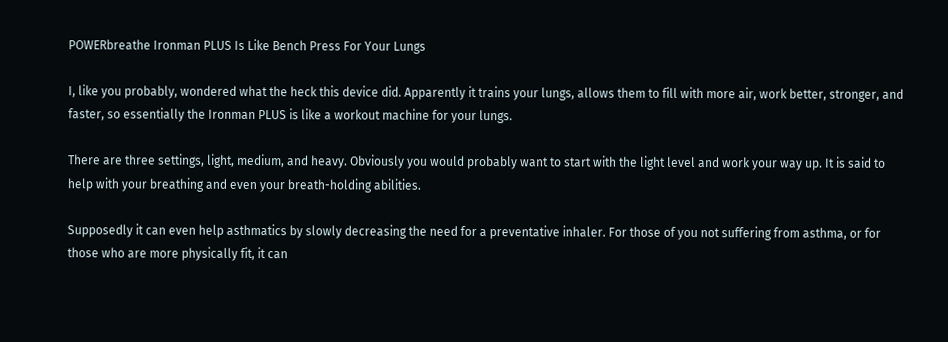POWERbreathe Ironman PLUS Is Like Bench Press For Your Lungs

I, like you probably, wondered what the heck this device did. Apparently it trains your lungs, allows them to fill with more air, work better, stronger, and faster, so essentially the Ironman PLUS is like a workout machine for your lungs.

There are three settings, light, medium, and heavy. Obviously you would probably want to start with the light level and work your way up. It is said to help with your breathing and even your breath-holding abilities.

Supposedly it can even help asthmatics by slowly decreasing the need for a preventative inhaler. For those of you not suffering from asthma, or for those who are more physically fit, it can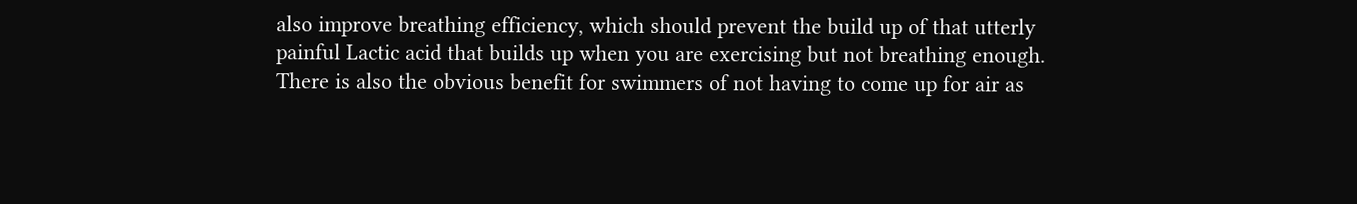also improve breathing efficiency, which should prevent the build up of that utterly painful Lactic acid that builds up when you are exercising but not breathing enough. There is also the obvious benefit for swimmers of not having to come up for air as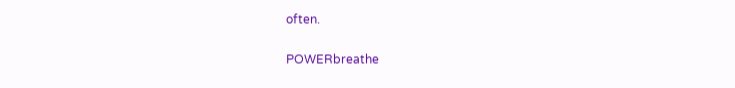often.

POWERbreathe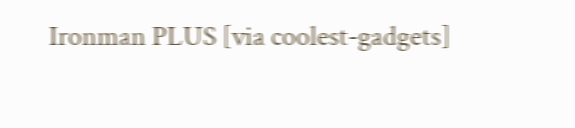Ironman PLUS [via coolest-gadgets]